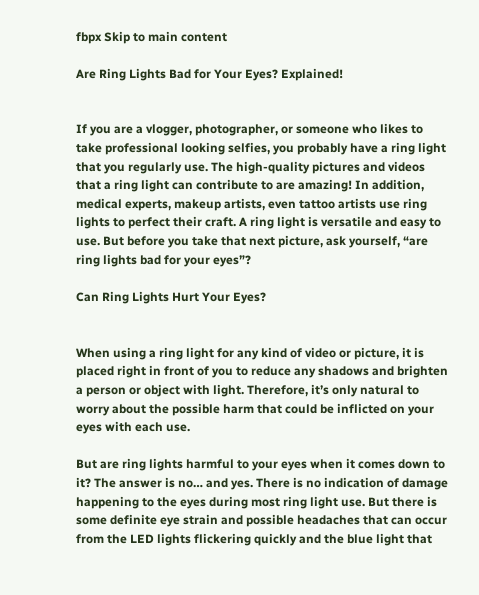fbpx Skip to main content

Are Ring Lights Bad for Your Eyes? Explained!


If you are a vlogger, photographer, or someone who likes to take professional looking selfies, you probably have a ring light that you regularly use. The high-quality pictures and videos that a ring light can contribute to are amazing! In addition, medical experts, makeup artists, even tattoo artists use ring lights to perfect their craft. A ring light is versatile and easy to use. But before you take that next picture, ask yourself, “are ring lights bad for your eyes”?

Can Ring Lights Hurt Your Eyes?


When using a ring light for any kind of video or picture, it is placed right in front of you to reduce any shadows and brighten a person or object with light. Therefore, it’s only natural to worry about the possible harm that could be inflicted on your eyes with each use.

But are ring lights harmful to your eyes when it comes down to it? The answer is no… and yes. There is no indication of damage happening to the eyes during most ring light use. But there is some definite eye strain and possible headaches that can occur from the LED lights flickering quickly and the blue light that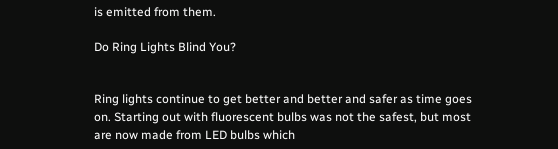is emitted from them.

Do Ring Lights Blind You?


Ring lights continue to get better and better and safer as time goes on. Starting out with fluorescent bulbs was not the safest, but most are now made from LED bulbs which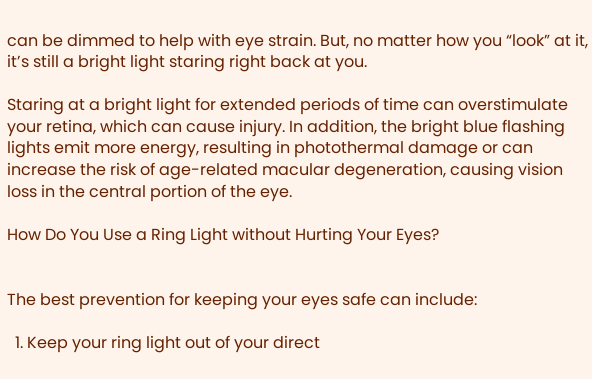can be dimmed to help with eye strain. But, no matter how you “look” at it, it’s still a bright light staring right back at you.

Staring at a bright light for extended periods of time can overstimulate your retina, which can cause injury. In addition, the bright blue flashing lights emit more energy, resulting in photothermal damage or can increase the risk of age-related macular degeneration, causing vision loss in the central portion of the eye.

How Do You Use a Ring Light without Hurting Your Eyes?


The best prevention for keeping your eyes safe can include:

  1. Keep your ring light out of your direct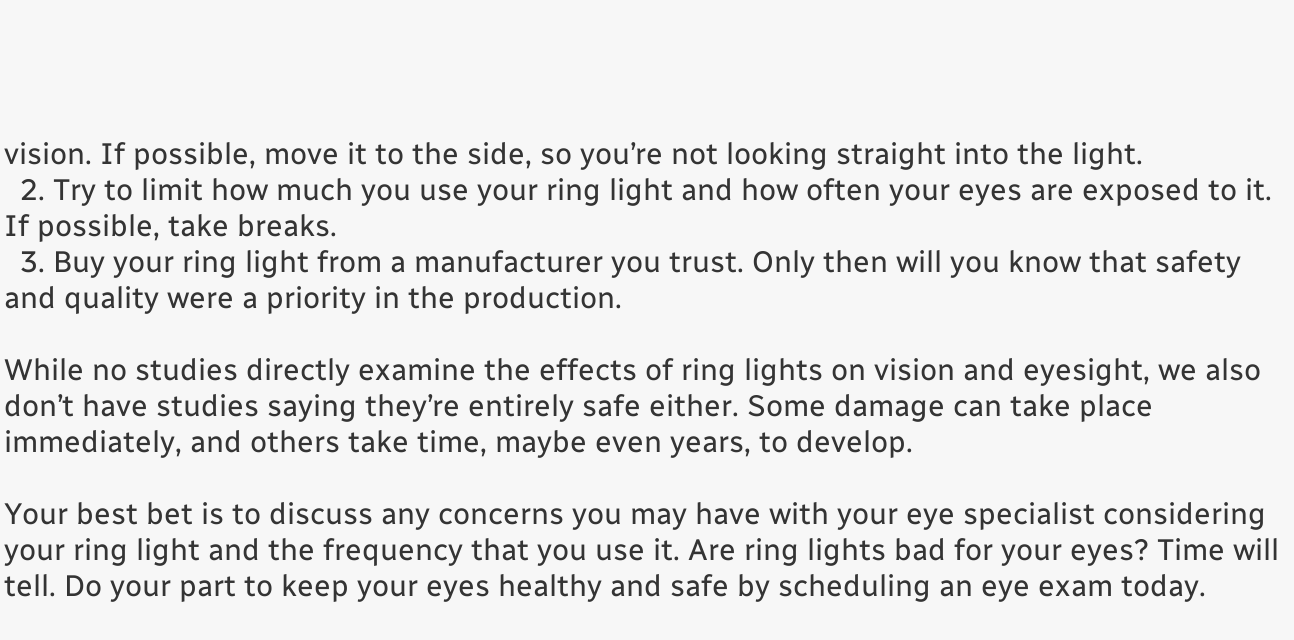vision. If possible, move it to the side, so you’re not looking straight into the light.
  2. Try to limit how much you use your ring light and how often your eyes are exposed to it. If possible, take breaks.
  3. Buy your ring light from a manufacturer you trust. Only then will you know that safety and quality were a priority in the production.

While no studies directly examine the effects of ring lights on vision and eyesight, we also don’t have studies saying they’re entirely safe either. Some damage can take place immediately, and others take time, maybe even years, to develop.

Your best bet is to discuss any concerns you may have with your eye specialist considering your ring light and the frequency that you use it. Are ring lights bad for your eyes? Time will tell. Do your part to keep your eyes healthy and safe by scheduling an eye exam today.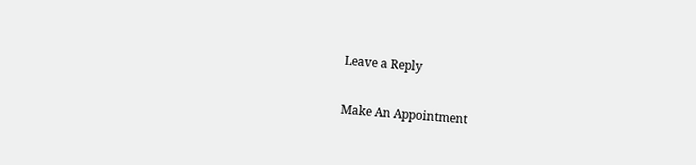Leave a Reply

Make An Appointment